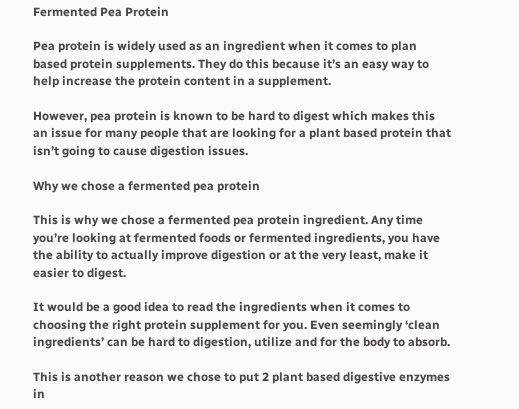Fermented Pea Protein

Pea protein is widely used as an ingredient when it comes to plan based protein supplements. They do this because it’s an easy way to help increase the protein content in a supplement.

However, pea protein is known to be hard to digest which makes this an issue for many people that are looking for a plant based protein that isn’t going to cause digestion issues.

Why we chose a fermented pea protein

This is why we chose a fermented pea protein ingredient. Any time you’re looking at fermented foods or fermented ingredients, you have the ability to actually improve digestion or at the very least, make it easier to digest.

It would be a good idea to read the ingredients when it comes to choosing the right protein supplement for you. Even seemingly ‘clean ingredients’ can be hard to digestion, utilize and for the body to absorb.

This is another reason we chose to put 2 plant based digestive enzymes in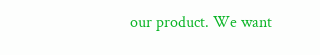our product. We want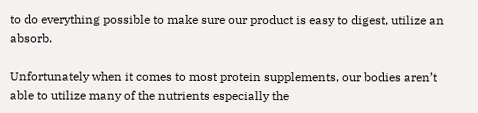to do everything possible to make sure our product is easy to digest, utilize an absorb.

Unfortunately when it comes to most protein supplements, our bodies aren’t able to utilize many of the nutrients especially the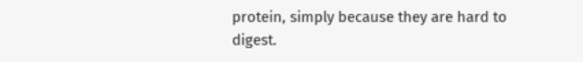protein, simply because they are hard to digest.